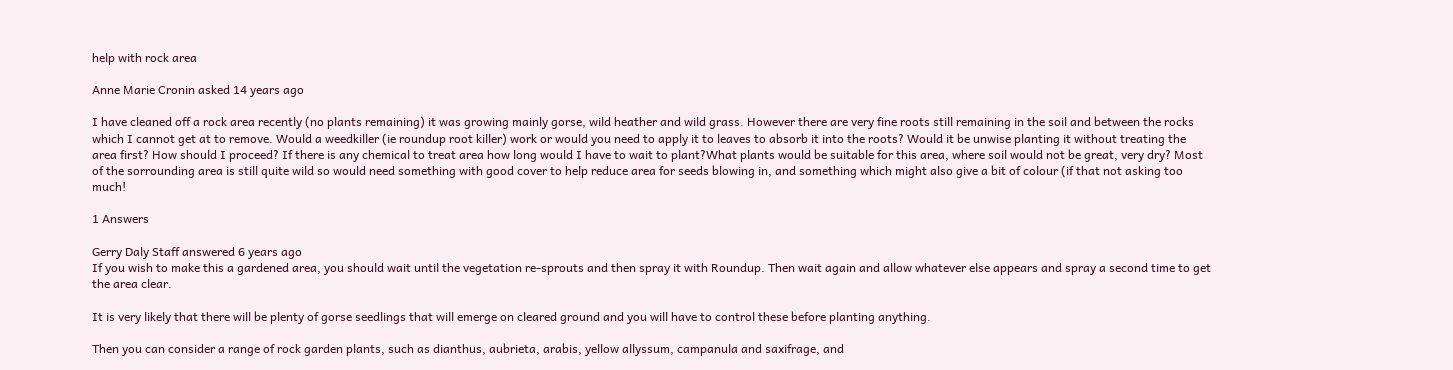help with rock area

Anne Marie Cronin asked 14 years ago

I have cleaned off a rock area recently (no plants remaining) it was growing mainly gorse, wild heather and wild grass. However there are very fine roots still remaining in the soil and between the rocks which I cannot get at to remove. Would a weedkiller (ie roundup root killer) work or would you need to apply it to leaves to absorb it into the roots? Would it be unwise planting it without treating the area first? How should I proceed? If there is any chemical to treat area how long would I have to wait to plant?What plants would be suitable for this area, where soil would not be great, very dry? Most of the sorrounding area is still quite wild so would need something with good cover to help reduce area for seeds blowing in, and something which might also give a bit of colour (if that not asking too much!

1 Answers

Gerry Daly Staff answered 6 years ago
If you wish to make this a gardened area, you should wait until the vegetation re-sprouts and then spray it with Roundup. Then wait again and allow whatever else appears and spray a second time to get the area clear.

It is very likely that there will be plenty of gorse seedlings that will emerge on cleared ground and you will have to control these before planting anything.

Then you can consider a range of rock garden plants, such as dianthus, aubrieta, arabis, yellow allyssum, campanula and saxifrage, and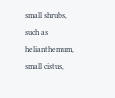small shrubs, such as helianthemum, small cistus,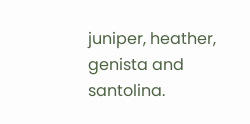juniper, heather, genista and santolina.